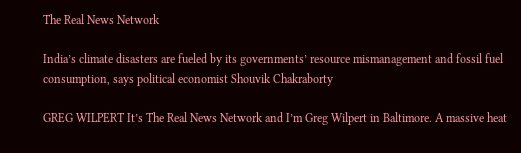The Real News Network

India’s climate disasters are fueled by its governments’ resource mismanagement and fossil fuel consumption, says political economist Shouvik Chakraborty

GREG WILPERT It’s The Real News Network and I’m Greg Wilpert in Baltimore. A massive heat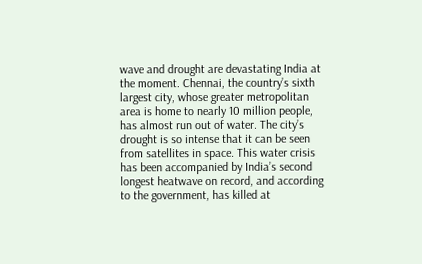wave and drought are devastating India at the moment. Chennai, the country’s sixth largest city, whose greater metropolitan area is home to nearly 10 million people, has almost run out of water. The city’s drought is so intense that it can be seen from satellites in space. This water crisis has been accompanied by India’s second longest heatwave on record, and according to the government, has killed at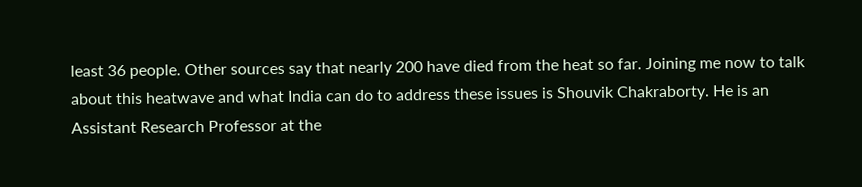least 36 people. Other sources say that nearly 200 have died from the heat so far. Joining me now to talk about this heatwave and what India can do to address these issues is Shouvik Chakraborty. He is an Assistant Research Professor at the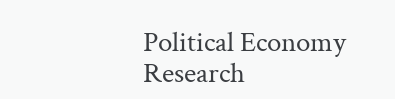Political Economy Research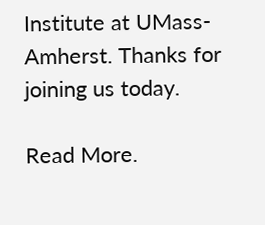Institute at UMass-Amherst. Thanks for joining us today.

Read More.